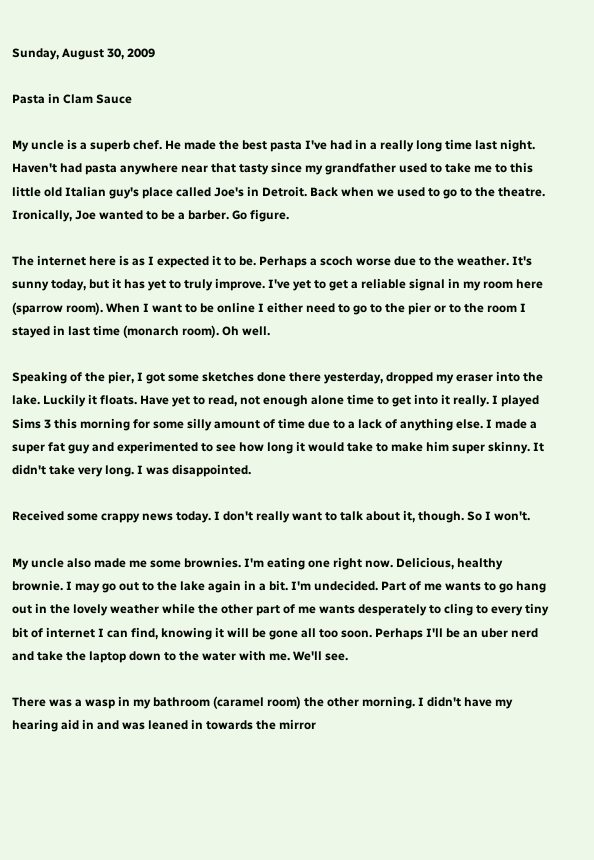Sunday, August 30, 2009

Pasta in Clam Sauce

My uncle is a superb chef. He made the best pasta I've had in a really long time last night. Haven't had pasta anywhere near that tasty since my grandfather used to take me to this little old Italian guy's place called Joe's in Detroit. Back when we used to go to the theatre. Ironically, Joe wanted to be a barber. Go figure.

The internet here is as I expected it to be. Perhaps a scoch worse due to the weather. It's sunny today, but it has yet to truly improve. I've yet to get a reliable signal in my room here (sparrow room). When I want to be online I either need to go to the pier or to the room I stayed in last time (monarch room). Oh well.

Speaking of the pier, I got some sketches done there yesterday, dropped my eraser into the lake. Luckily it floats. Have yet to read, not enough alone time to get into it really. I played Sims 3 this morning for some silly amount of time due to a lack of anything else. I made a super fat guy and experimented to see how long it would take to make him super skinny. It didn't take very long. I was disappointed.

Received some crappy news today. I don't really want to talk about it, though. So I won't.

My uncle also made me some brownies. I'm eating one right now. Delicious, healthy brownie. I may go out to the lake again in a bit. I'm undecided. Part of me wants to go hang out in the lovely weather while the other part of me wants desperately to cling to every tiny bit of internet I can find, knowing it will be gone all too soon. Perhaps I'll be an uber nerd and take the laptop down to the water with me. We'll see.

There was a wasp in my bathroom (caramel room) the other morning. I didn't have my hearing aid in and was leaned in towards the mirror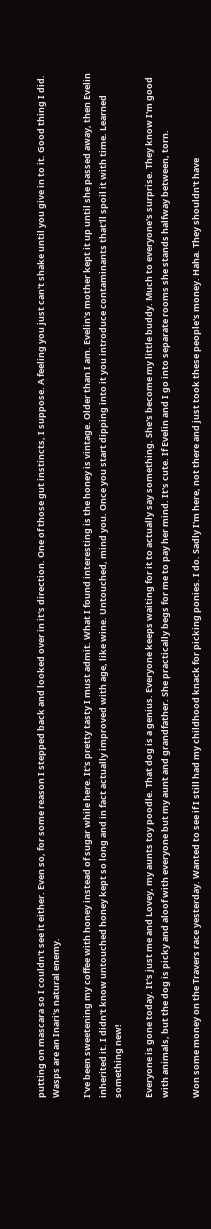putting on mascara so I couldn't see it either. Even so, for some reason I stepped back and looked over in it's direction. One of those gut instincts, I suppose. A feeling you just can't shake until you give in to it. Good thing I did. Wasps are an Inari's natural enemy.

I've been sweetening my coffee with honey instead of sugar while here. It's pretty tasty I must admit. What I found interesting is the honey is vintage. Older than I am. Evelin's mother kept it up until she passed away, then Evelin inherited it. I didn't know untouched honey kept so long and in fact actually improved with age, like wine. Untouched, mind you. Once you start dipping into it you introduce contaminants that'll spoil it with time. Learned something new!

Everyone is gone today. It's just me and Lovey, my aunts toy poodle. That dog is a genius. Everyone keeps waiting for it to actually say something. She's become my little buddy. Much to everyone's surprise. They know I'm good with animals, but the dog is picky and aloof with everyone but my aunt and grandfather. She practically begs for me to pay her mind. It's cute. If Evelin and I go into separate rooms she stands halfway between, torn.

Won some money on the Travers race yesterday. Wanted to see if I still had my childhood knack for picking ponies. I do. Sadly I'm here, not there and just took these people's money. Haha. They shouldn't have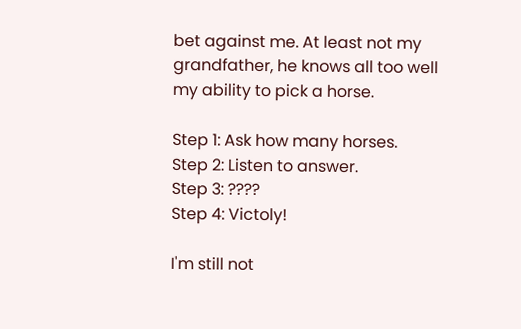bet against me. At least not my grandfather, he knows all too well my ability to pick a horse.

Step 1: Ask how many horses.
Step 2: Listen to answer.
Step 3: ????
Step 4: Victoly!

I'm still not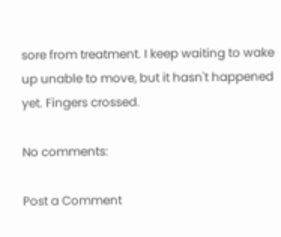sore from treatment. I keep waiting to wake up unable to move, but it hasn't happened yet. Fingers crossed.

No comments:

Post a Comment